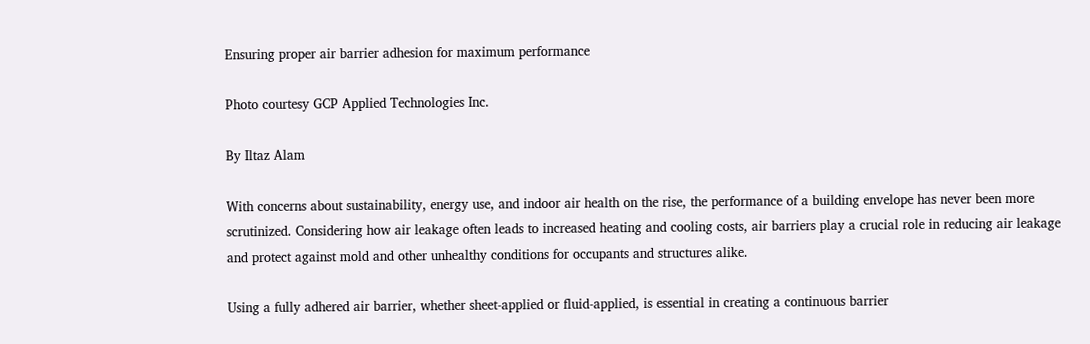Ensuring proper air barrier adhesion for maximum performance

Photo courtesy GCP Applied Technologies Inc.

By Iltaz Alam

With concerns about sustainability, energy use, and indoor air health on the rise, the performance of a building envelope has never been more scrutinized. Considering how air leakage often leads to increased heating and cooling costs, air barriers play a crucial role in reducing air leakage and protect against mold and other unhealthy conditions for occupants and structures alike.

Using a fully adhered air barrier, whether sheet-applied or fluid-applied, is essential in creating a continuous barrier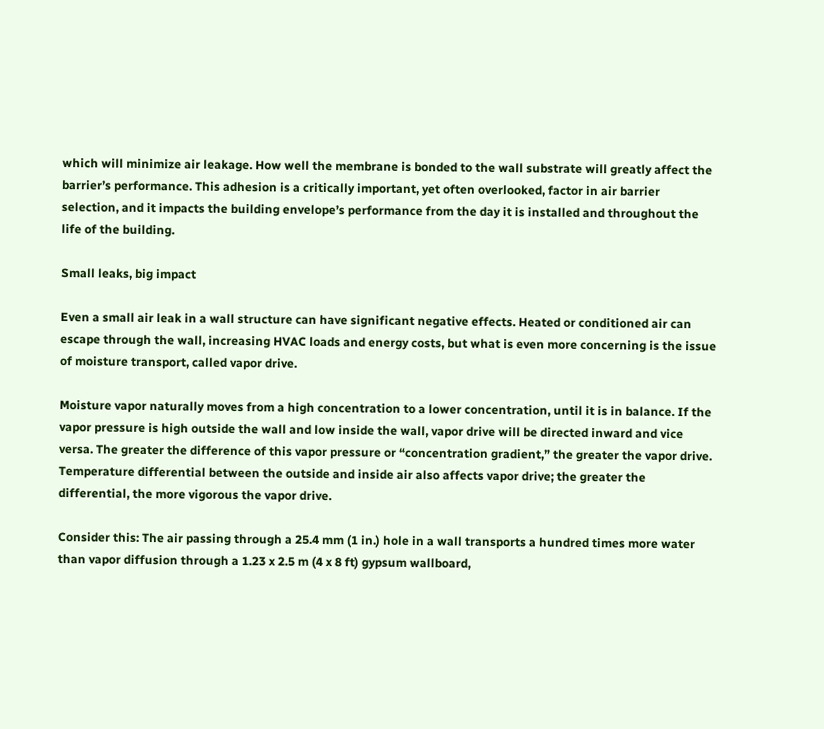which will minimize air leakage. How well the membrane is bonded to the wall substrate will greatly affect the barrier’s performance. This adhesion is a critically important, yet often overlooked, factor in air barrier selection, and it impacts the building envelope’s performance from the day it is installed and throughout the life of the building.

Small leaks, big impact

Even a small air leak in a wall structure can have significant negative effects. Heated or conditioned air can escape through the wall, increasing HVAC loads and energy costs, but what is even more concerning is the issue of moisture transport, called vapor drive.

Moisture vapor naturally moves from a high concentration to a lower concentration, until it is in balance. If the vapor pressure is high outside the wall and low inside the wall, vapor drive will be directed inward and vice versa. The greater the difference of this vapor pressure or “concentration gradient,” the greater the vapor drive. Temperature differential between the outside and inside air also affects vapor drive; the greater the differential, the more vigorous the vapor drive.

Consider this: The air passing through a 25.4 mm (1 in.) hole in a wall transports a hundred times more water than vapor diffusion through a 1.23 x 2.5 m (4 x 8 ft) gypsum wallboard,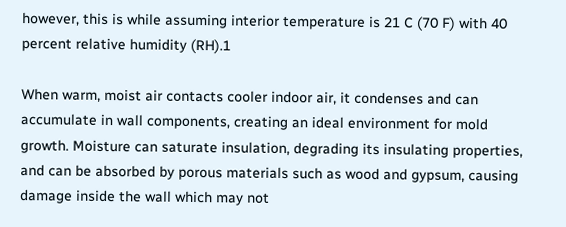however, this is while assuming interior temperature is 21 C (70 F) with 40 percent relative humidity (RH).1

When warm, moist air contacts cooler indoor air, it condenses and can accumulate in wall components, creating an ideal environment for mold growth. Moisture can saturate insulation, degrading its insulating properties, and can be absorbed by porous materials such as wood and gypsum, causing damage inside the wall which may not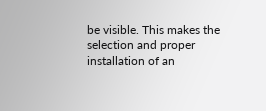be visible. This makes the selection and proper installation of an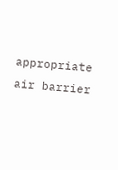appropriate air barrier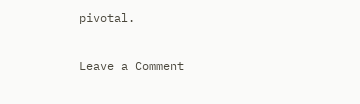pivotal.

Leave a Comment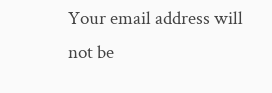Your email address will not be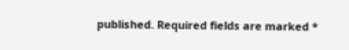published. Required fields are marked *